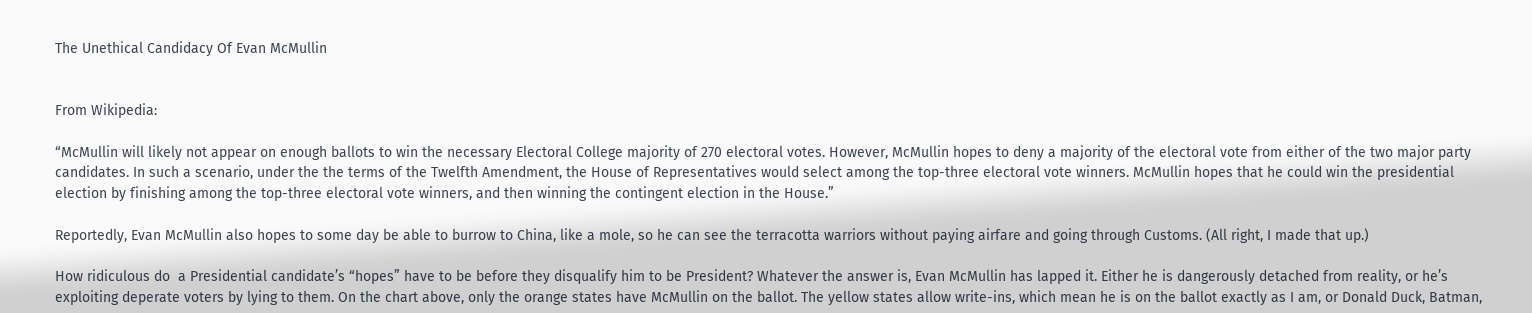The Unethical Candidacy Of Evan McMullin


From Wikipedia:

“McMullin will likely not appear on enough ballots to win the necessary Electoral College majority of 270 electoral votes. However, McMullin hopes to deny a majority of the electoral vote from either of the two major party candidates. In such a scenario, under the the terms of the Twelfth Amendment, the House of Representatives would select among the top-three electoral vote winners. McMullin hopes that he could win the presidential election by finishing among the top-three electoral vote winners, and then winning the contingent election in the House.”

Reportedly, Evan McMullin also hopes to some day be able to burrow to China, like a mole, so he can see the terracotta warriors without paying airfare and going through Customs. (All right, I made that up.)

How ridiculous do  a Presidential candidate’s “hopes” have to be before they disqualify him to be President? Whatever the answer is, Evan McMullin has lapped it. Either he is dangerously detached from reality, or he’s exploiting deperate voters by lying to them. On the chart above, only the orange states have McMullin on the ballot. The yellow states allow write-ins, which mean he is on the ballot exactly as I am, or Donald Duck, Batman,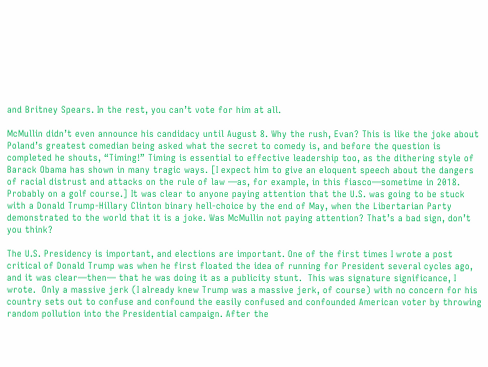and Britney Spears. In the rest, you can’t vote for him at all.

McMullin didn’t even announce his candidacy until August 8. Why the rush, Evan? This is like the joke about Poland’s greatest comedian being asked what the secret to comedy is, and before the question is completed he shouts, “Timing!” Timing is essential to effective leadership too, as the dithering style of Barack Obama has shown in many tragic ways. [I expect him to give an eloquent speech about the dangers of racial distrust and attacks on the rule of law —as, for example, in this fiasco—sometime in 2018. Probably on a golf course.] It was clear to anyone paying attention that the U.S. was going to be stuck with a Donald Trump-Hillary Clinton binary hell-choice by the end of May, when the Libertarian Party demonstrated to the world that it is a joke. Was McMullin not paying attention? That’s a bad sign, don’t you think?

The U.S. Presidency is important, and elections are important. One of the first times I wrote a post critical of Donald Trump was when he first floated the idea of running for President several cycles ago, and it was clear—then— that he was doing it as a publicity stunt.  This was signature significance, I wrote.  Only a massive jerk (I already knew Trump was a massive jerk, of course) with no concern for his country sets out to confuse and confound the easily confused and confounded American voter by throwing random pollution into the Presidential campaign. After the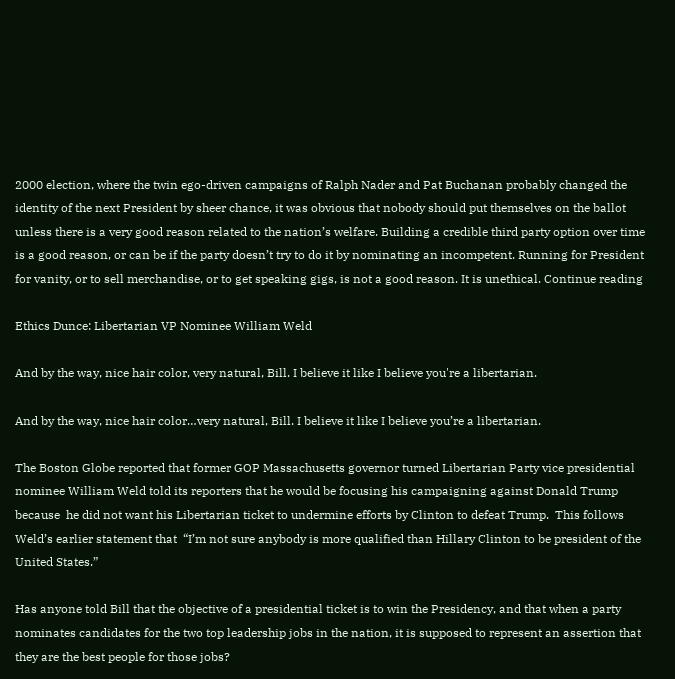2000 election, where the twin ego-driven campaigns of Ralph Nader and Pat Buchanan probably changed the identity of the next President by sheer chance, it was obvious that nobody should put themselves on the ballot unless there is a very good reason related to the nation’s welfare. Building a credible third party option over time is a good reason, or can be if the party doesn’t try to do it by nominating an incompetent. Running for President for vanity, or to sell merchandise, or to get speaking gigs, is not a good reason. It is unethical. Continue reading

Ethics Dunce: Libertarian VP Nominee William Weld

And by the way, nice hair color, very natural, Bill. I believe it like I believe you're a libertarian.

And by the way, nice hair color…very natural, Bill. I believe it like I believe you’re a libertarian.

The Boston Globe reported that former GOP Massachusetts governor turned Libertarian Party vice presidential nominee William Weld told its reporters that he would be focusing his campaigning against Donald Trump because  he did not want his Libertarian ticket to undermine efforts by Clinton to defeat Trump.  This follows Weld’s earlier statement that  “I’m not sure anybody is more qualified than Hillary Clinton to be president of the United States.”

Has anyone told Bill that the objective of a presidential ticket is to win the Presidency, and that when a party nominates candidates for the two top leadership jobs in the nation, it is supposed to represent an assertion that they are the best people for those jobs?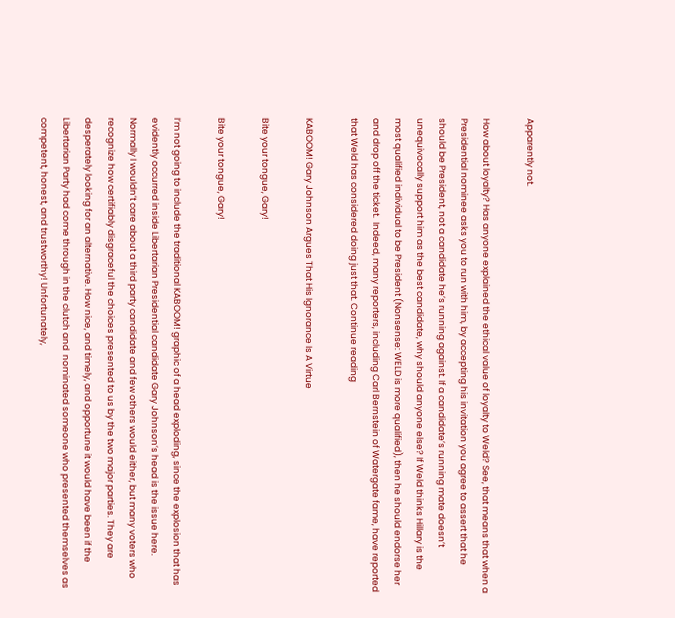Apparently not.

How about loyalty? Has anyone explained the ethical value of loyalty to Weld? See, that means that when a Presidential nominee asks you to run with him, by accepting his invitation you agree to assert that he should be President, not a candidate he’s running against. If a candidate’s running mate doesn’t unequivocally support him as the best candidate, why should anyone else? If Weld thinks Hillary is the most qualified individual to be President (Nonsense: WELD is more qualified), then he should endorse her and drop off the ticket.  Indeed, many reporters, including Carl Bernstein of Watergate fame, have reported that Weld has considered doing just that. Continue reading

KABOOM! Gary Johnson Argues That His Ignorance Is A Virtue

Bite your tongue, Gary!

Bite your tongue, Gary!

I’m not going to include the traditional KABOOM! graphic of a head exploding, since the explosion that has evidently occurred inside Libertarian Presidential candidate Gary Johnson’s head is the issue here. Normally I wouldn’t care about a third party candidate and few others would either, but many voters who recognize how certifiably disgraceful the choices presented to us by the two major parties. They are desperately looking for an alternative. How nice, and timely, and opportune it would have been if the Libertarian Party had come through in the clutch and  nominated someone who presented themselves as competent, honest, and trustworthy! Unfortunately,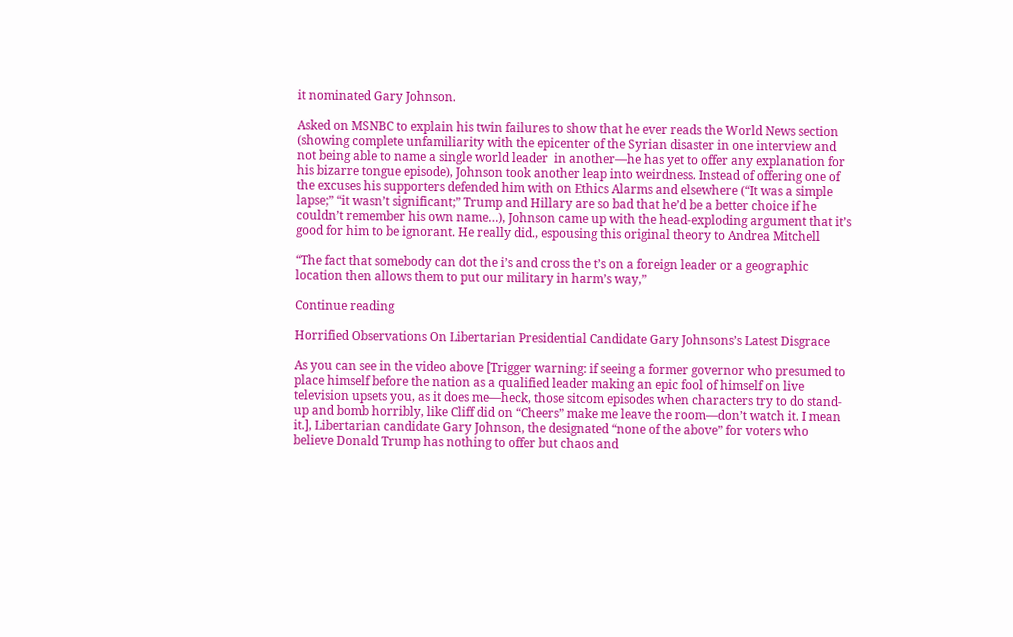it nominated Gary Johnson.

Asked on MSNBC to explain his twin failures to show that he ever reads the World News section (showing complete unfamiliarity with the epicenter of the Syrian disaster in one interview and not being able to name a single world leader  in another—he has yet to offer any explanation for his bizarre tongue episode), Johnson took another leap into weirdness. Instead of offering one of the excuses his supporters defended him with on Ethics Alarms and elsewhere (“It was a simple lapse;” “it wasn’t significant;” Trump and Hillary are so bad that he’d be a better choice if he couldn’t remember his own name…), Johnson came up with the head-exploding argument that it’s good for him to be ignorant. He really did., espousing this original theory to Andrea Mitchell

“The fact that somebody can dot the i’s and cross the t’s on a foreign leader or a geographic location then allows them to put our military in harm’s way,”

Continue reading

Horrified Observations On Libertarian Presidential Candidate Gary Johnsons’s Latest Disgrace

As you can see in the video above [Trigger warning: if seeing a former governor who presumed to place himself before the nation as a qualified leader making an epic fool of himself on live television upsets you, as it does me—heck, those sitcom episodes when characters try to do stand-up and bomb horribly, like Cliff did on “Cheers” make me leave the room—don’t watch it. I mean it.], Libertarian candidate Gary Johnson, the designated “none of the above” for voters who believe Donald Trump has nothing to offer but chaos and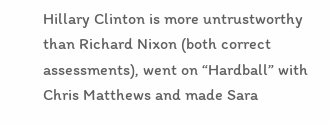Hillary Clinton is more untrustworthy than Richard Nixon (both correct assessments), went on “Hardball” with Chris Matthews and made Sara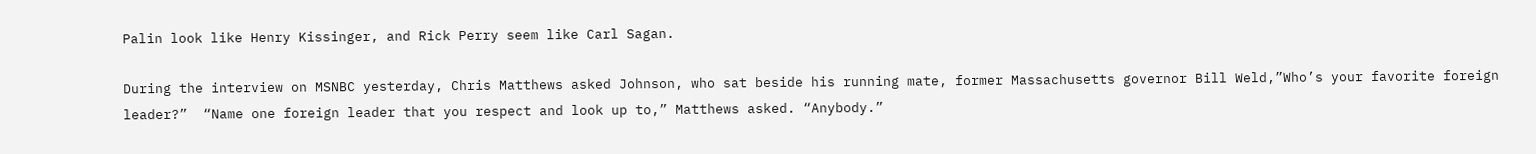Palin look like Henry Kissinger, and Rick Perry seem like Carl Sagan.

During the interview on MSNBC yesterday, Chris Matthews asked Johnson, who sat beside his running mate, former Massachusetts governor Bill Weld,”Who’s your favorite foreign leader?”  “Name one foreign leader that you respect and look up to,” Matthews asked. “Anybody.”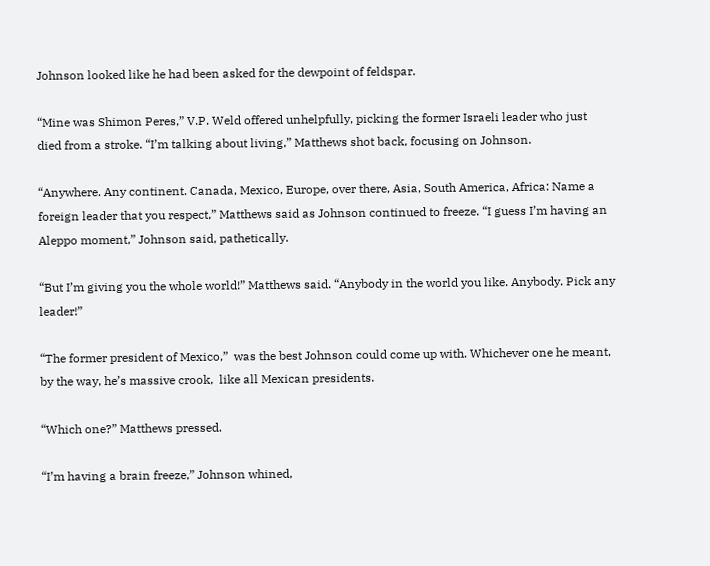Johnson looked like he had been asked for the dewpoint of feldspar.

“Mine was Shimon Peres,” V.P. Weld offered unhelpfully, picking the former Israeli leader who just died from a stroke. “I’m talking about living,” Matthews shot back, focusing on Johnson.

“Anywhere. Any continent. Canada, Mexico, Europe, over there, Asia, South America, Africa: Name a foreign leader that you respect,” Matthews said as Johnson continued to freeze. “I guess I’m having an Aleppo moment,” Johnson said, pathetically.

“But I’m giving you the whole world!” Matthews said. “Anybody in the world you like. Anybody. Pick any leader!”

“The former president of Mexico,”  was the best Johnson could come up with. Whichever one he meant, by the way, he’s massive crook,  like all Mexican presidents.

“Which one?” Matthews pressed.

“I’m having a brain freeze,” Johnson whined,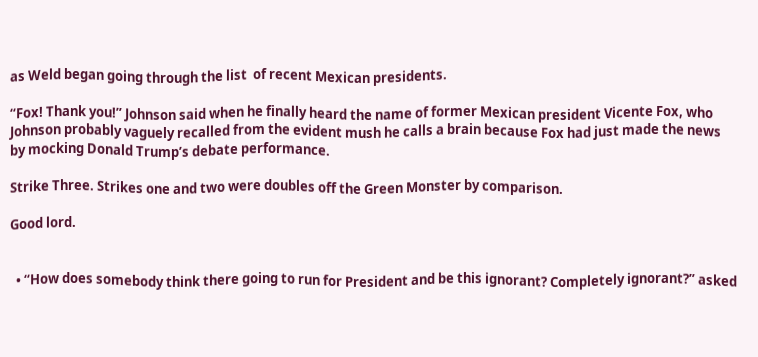as Weld began going through the list  of recent Mexican presidents.

“Fox! Thank you!” Johnson said when he finally heard the name of former Mexican president Vicente Fox, who Johnson probably vaguely recalled from the evident mush he calls a brain because Fox had just made the news by mocking Donald Trump’s debate performance.

Strike Three. Strikes one and two were doubles off the Green Monster by comparison.

Good lord.


  • “How does somebody think there going to run for President and be this ignorant? Completely ignorant?” asked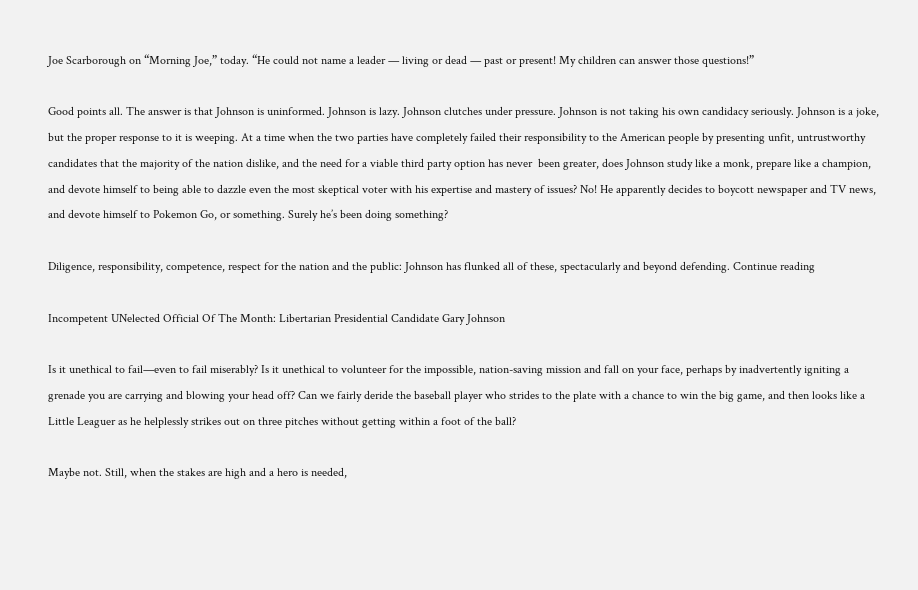Joe Scarborough on “Morning Joe,” today. “He could not name a leader — living or dead — past or present! My children can answer those questions!”

Good points all. The answer is that Johnson is uninformed. Johnson is lazy. Johnson clutches under pressure. Johnson is not taking his own candidacy seriously. Johnson is a joke, but the proper response to it is weeping. At a time when the two parties have completely failed their responsibility to the American people by presenting unfit, untrustworthy candidates that the majority of the nation dislike, and the need for a viable third party option has never  been greater, does Johnson study like a monk, prepare like a champion, and devote himself to being able to dazzle even the most skeptical voter with his expertise and mastery of issues? No! He apparently decides to boycott newspaper and TV news, and devote himself to Pokemon Go, or something. Surely he’s been doing something?

Diligence, responsibility, competence, respect for the nation and the public: Johnson has flunked all of these, spectacularly and beyond defending. Continue reading

Incompetent UNelected Official Of The Month: Libertarian Presidential Candidate Gary Johnson

Is it unethical to fail—even to fail miserably? Is it unethical to volunteer for the impossible, nation-saving mission and fall on your face, perhaps by inadvertently igniting a grenade you are carrying and blowing your head off? Can we fairly deride the baseball player who strides to the plate with a chance to win the big game, and then looks like a Little Leaguer as he helplessly strikes out on three pitches without getting within a foot of the ball?

Maybe not. Still, when the stakes are high and a hero is needed,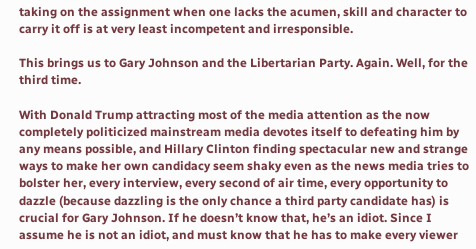taking on the assignment when one lacks the acumen, skill and character to carry it off is at very least incompetent and irresponsible.

This brings us to Gary Johnson and the Libertarian Party. Again. Well, for the third time.

With Donald Trump attracting most of the media attention as the now completely politicized mainstream media devotes itself to defeating him by any means possible, and Hillary Clinton finding spectacular new and strange ways to make her own candidacy seem shaky even as the news media tries to bolster her, every interview, every second of air time, every opportunity to dazzle (because dazzling is the only chance a third party candidate has) is crucial for Gary Johnson. If he doesn’t know that, he’s an idiot. Since I assume he is not an idiot, and must know that he has to make every viewer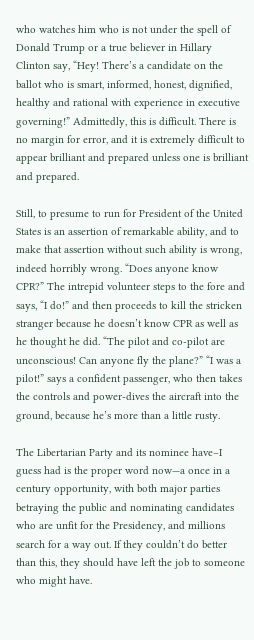who watches him who is not under the spell of Donald Trump or a true believer in Hillary Clinton say, “Hey! There’s a candidate on the ballot who is smart, informed, honest, dignified, healthy and rational with experience in executive governing!” Admittedly, this is difficult. There is no margin for error, and it is extremely difficult to appear brilliant and prepared unless one is brilliant and prepared.

Still, to presume to run for President of the United States is an assertion of remarkable ability, and to make that assertion without such ability is wrong, indeed horribly wrong. “Does anyone know CPR?” The intrepid volunteer steps to the fore and says, “I do!” and then proceeds to kill the stricken stranger because he doesn’t know CPR as well as he thought he did. “The pilot and co-pilot are unconscious! Can anyone fly the plane?” “I was a pilot!” says a confident passenger, who then takes the controls and power-dives the aircraft into the ground, because he’s more than a little rusty.

The Libertarian Party and its nominee have–I guess had is the proper word now—a once in a century opportunity, with both major parties betraying the public and nominating candidates who are unfit for the Presidency, and millions search for a way out. If they couldn’t do better than this, they should have left the job to someone who might have.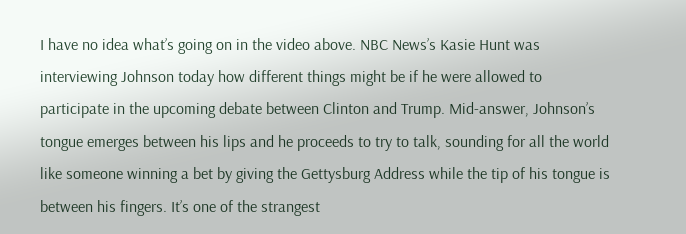I have no idea what’s going on in the video above. NBC News’s Kasie Hunt was interviewing Johnson today how different things might be if he were allowed to participate in the upcoming debate between Clinton and Trump. Mid-answer, Johnson’s tongue emerges between his lips and he proceeds to try to talk, sounding for all the world like someone winning a bet by giving the Gettysburg Address while the tip of his tongue is between his fingers. It’s one of the strangest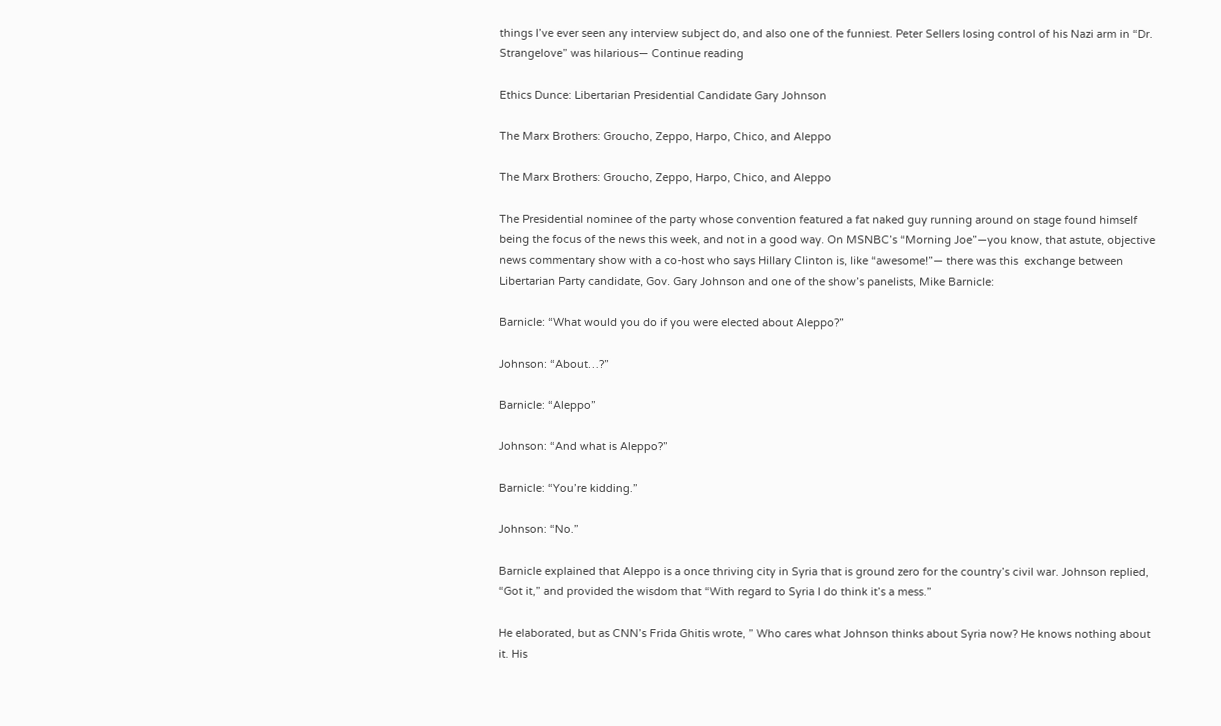things I’ve ever seen any interview subject do, and also one of the funniest. Peter Sellers losing control of his Nazi arm in “Dr. Strangelove” was hilarious— Continue reading

Ethics Dunce: Libertarian Presidential Candidate Gary Johnson

The Marx Brothers: Groucho, Zeppo, Harpo, Chico, and Aleppo

The Marx Brothers: Groucho, Zeppo, Harpo, Chico, and Aleppo

The Presidential nominee of the party whose convention featured a fat naked guy running around on stage found himself being the focus of the news this week, and not in a good way. On MSNBC’s “Morning Joe”—you know, that astute, objective news commentary show with a co-host who says Hillary Clinton is, like “awesome!”— there was this  exchange between Libertarian Party candidate, Gov. Gary Johnson and one of the show’s panelists, Mike Barnicle:

Barnicle: “What would you do if you were elected about Aleppo?”

Johnson: “About…?”

Barnicle: “Aleppo”

Johnson: “And what is Aleppo?”

Barnicle: “You’re kidding.”

Johnson: “No.”

Barnicle explained that Aleppo is a once thriving city in Syria that is ground zero for the country’s civil war. Johnson replied, “Got it,” and provided the wisdom that “With regard to Syria I do think it’s a mess.”

He elaborated, but as CNN’s Frida Ghitis wrote, ” Who cares what Johnson thinks about Syria now? He knows nothing about it. His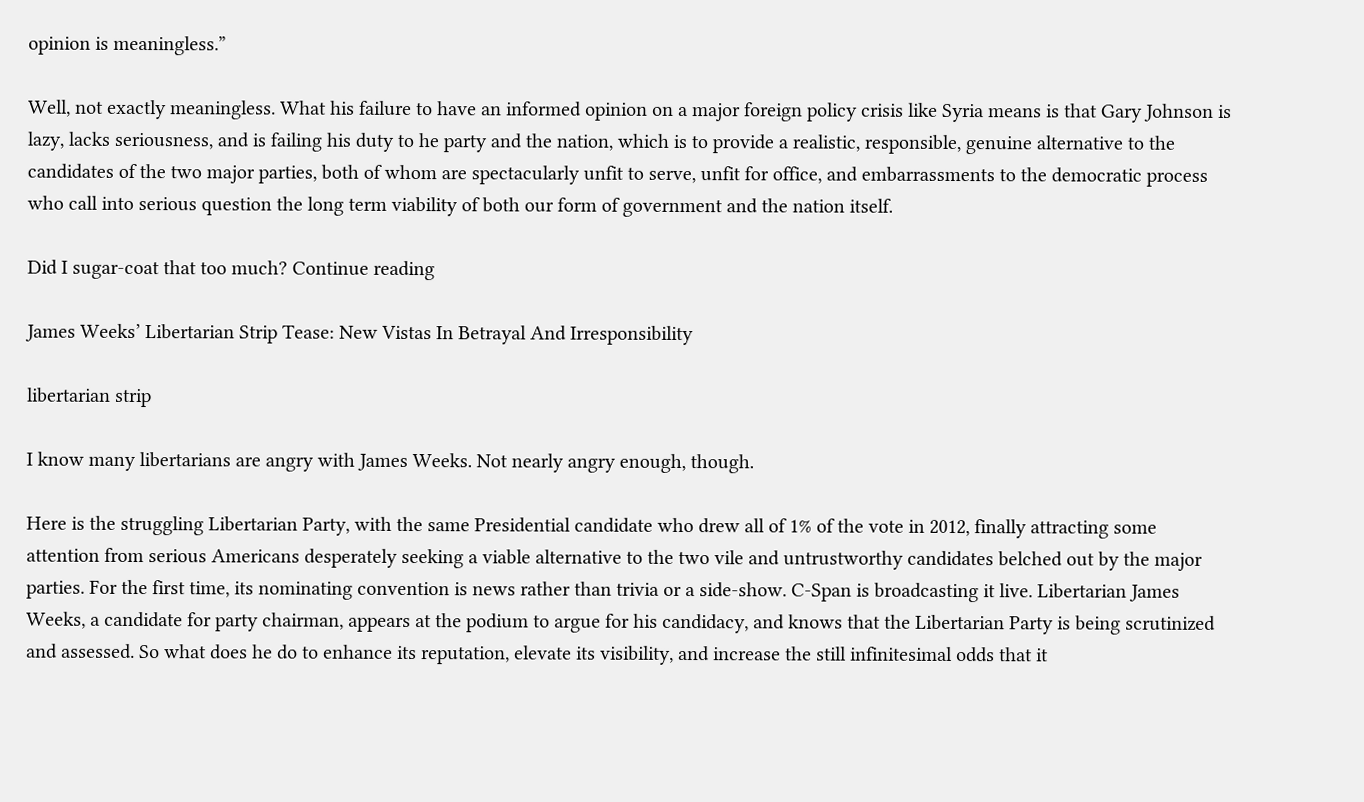opinion is meaningless.”

Well, not exactly meaningless. What his failure to have an informed opinion on a major foreign policy crisis like Syria means is that Gary Johnson is lazy, lacks seriousness, and is failing his duty to he party and the nation, which is to provide a realistic, responsible, genuine alternative to the candidates of the two major parties, both of whom are spectacularly unfit to serve, unfit for office, and embarrassments to the democratic process who call into serious question the long term viability of both our form of government and the nation itself.

Did I sugar-coat that too much? Continue reading

James Weeks’ Libertarian Strip Tease: New Vistas In Betrayal And Irresponsibility

libertarian strip

I know many libertarians are angry with James Weeks. Not nearly angry enough, though.

Here is the struggling Libertarian Party, with the same Presidential candidate who drew all of 1% of the vote in 2012, finally attracting some attention from serious Americans desperately seeking a viable alternative to the two vile and untrustworthy candidates belched out by the major parties. For the first time, its nominating convention is news rather than trivia or a side-show. C-Span is broadcasting it live. Libertarian James Weeks, a candidate for party chairman, appears at the podium to argue for his candidacy, and knows that the Libertarian Party is being scrutinized and assessed. So what does he do to enhance its reputation, elevate its visibility, and increase the still infinitesimal odds that it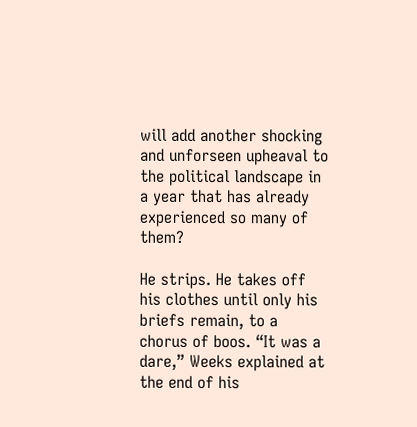will add another shocking and unforseen upheaval to the political landscape in a year that has already experienced so many of them?

He strips. He takes off his clothes until only his briefs remain, to a chorus of boos. “It was a dare,” Weeks explained at the end of his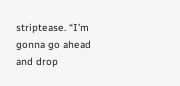striptease. “I’m gonna go ahead and drop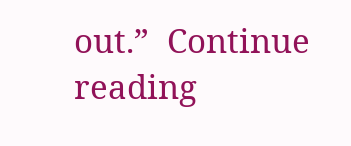out.”  Continue reading